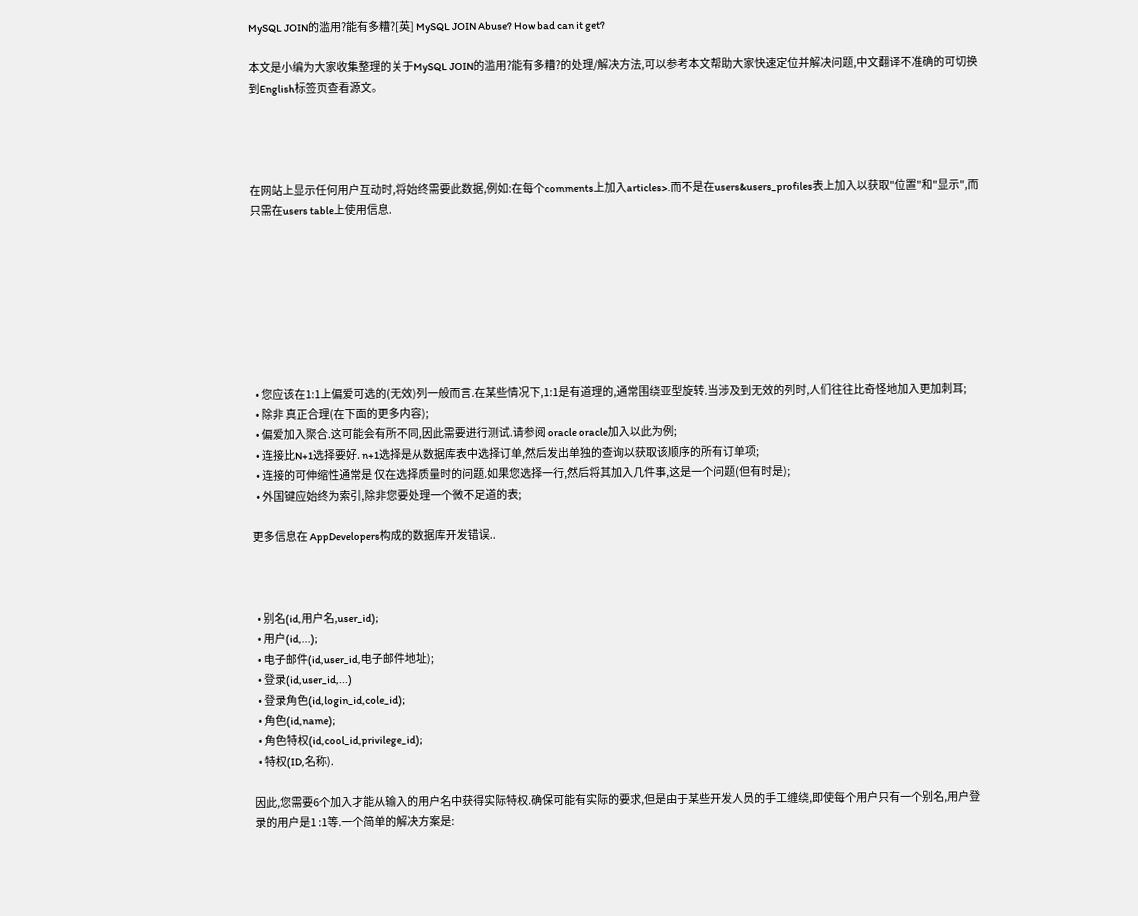MySQL JOIN的滥用?能有多糟?[英] MySQL JOIN Abuse? How bad can it get?

本文是小编为大家收集整理的关于MySQL JOIN的滥用?能有多糟?的处理/解决方法,可以参考本文帮助大家快速定位并解决问题,中文翻译不准确的可切换到English标签页查看源文。




在网站上显示任何用户互动时,将始终需要此数据,例如:在每个comments上加入articles>.而不是在users&users_profiles表上加入以获取"位置"和"显示",而只需在users table上使用信息.








  • 您应该在1:1上偏爱可选的(无效)列一般而言.在某些情况下,1:1是有道理的,通常围绕亚型旋转.当涉及到无效的列时,人们往往比奇怪地加入更加刺耳;
  • 除非 真正合理(在下面的更多内容);
  • 偏爱加入聚合.这可能会有所不同,因此需要进行测试.请参阅 oracle oracle加入以此为例;
  • 连接比N+1选择要好. n+1选择是从数据库表中选择订单,然后发出单独的查询以获取该顺序的所有订单项;
  • 连接的可伸缩性通常是 仅在选择质量时的问题.如果您选择一行,然后将其加入几件事,这是一个问题(但有时是);
  • 外国键应始终为索引,除非您要处理一个微不足道的表;

更多信息在 AppDevelopers构成的数据库开发错误..



  • 别名(id,用户名,user_id);
  • 用户(id,...);
  • 电子邮件(id,user_id,电子邮件地址);
  • 登录(id,user_id,...)
  • 登录角色(id,login_id,cole_id);
  • 角色(id,name);
  • 角色特权(id,cool_id,privilege_id);
  • 特权(ID,名称).

因此,您需要6个加入才能从输入的用户名中获得实际特权.确保可能有实际的要求,但是由于某些开发人员的手工缠绕,即使每个用户只有一个别名,用户登录的用户是1 :1等.一个简单的解决方案是: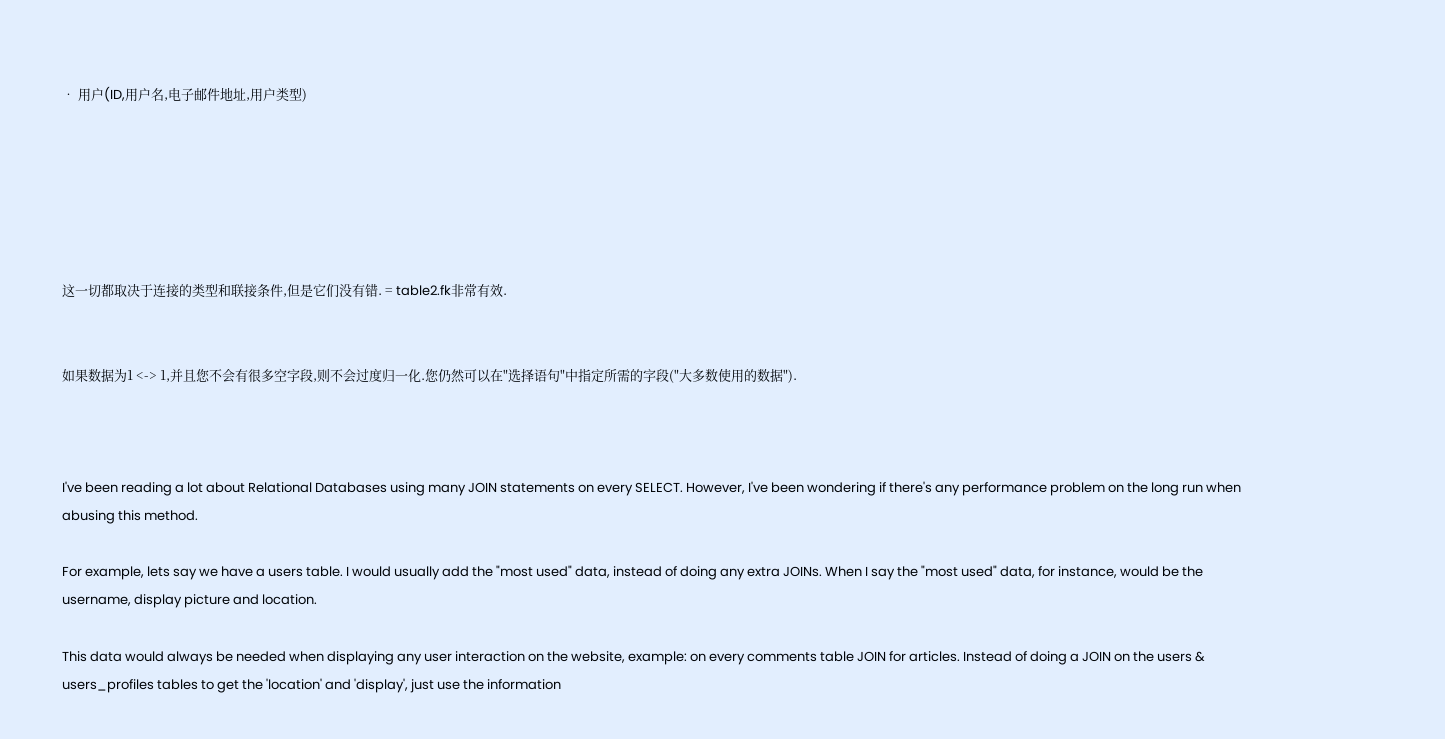• 用户(ID,用户名,电子邮件地址,用户类型)






这一切都取决于连接的类型和联接条件,但是它们没有错. = table2.fk非常有效.


如果数据为1 <-> 1,并且您不会有很多空字段,则不会过度归一化.您仍然可以在"选择语句"中指定所需的字段("大多数使用的数据").



I've been reading a lot about Relational Databases using many JOIN statements on every SELECT. However, I've been wondering if there's any performance problem on the long run when abusing this method.

For example, lets say we have a users table. I would usually add the "most used" data, instead of doing any extra JOINs. When I say the "most used" data, for instance, would be the username, display picture and location.

This data would always be needed when displaying any user interaction on the website, example: on every comments table JOIN for articles. Instead of doing a JOIN on the users & users_profiles tables to get the 'location' and 'display', just use the information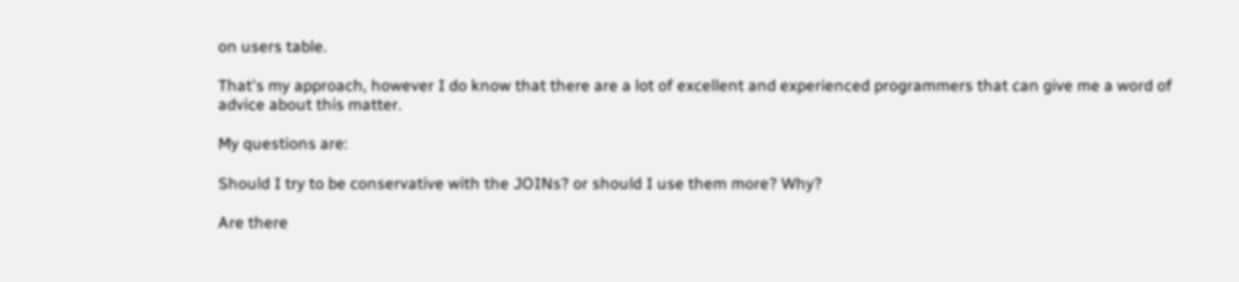on users table.

That's my approach, however I do know that there are a lot of excellent and experienced programmers that can give me a word of advice about this matter.

My questions are:

Should I try to be conservative with the JOINs? or should I use them more? Why?

Are there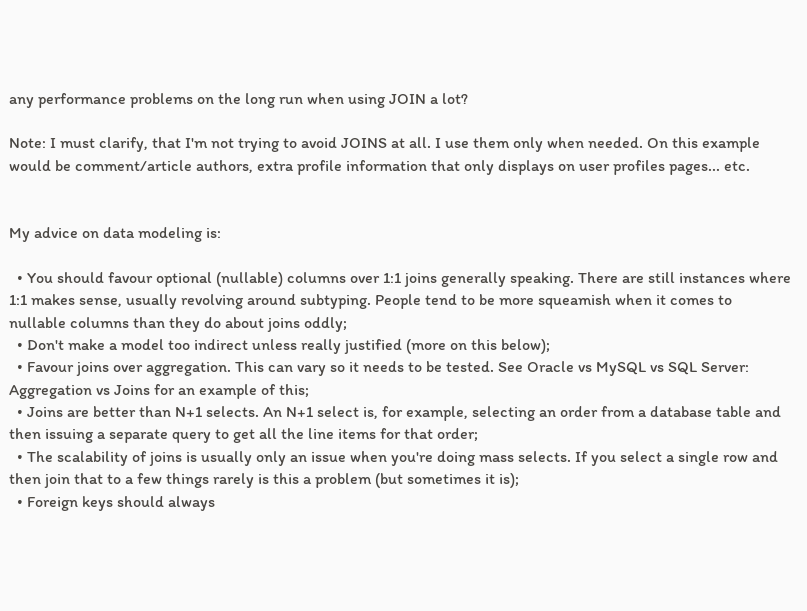any performance problems on the long run when using JOIN a lot?

Note: I must clarify, that I'm not trying to avoid JOINS at all. I use them only when needed. On this example would be comment/article authors, extra profile information that only displays on user profiles pages... etc.


My advice on data modeling is:

  • You should favour optional (nullable) columns over 1:1 joins generally speaking. There are still instances where 1:1 makes sense, usually revolving around subtyping. People tend to be more squeamish when it comes to nullable columns than they do about joins oddly;
  • Don't make a model too indirect unless really justified (more on this below);
  • Favour joins over aggregation. This can vary so it needs to be tested. See Oracle vs MySQL vs SQL Server: Aggregation vs Joins for an example of this;
  • Joins are better than N+1 selects. An N+1 select is, for example, selecting an order from a database table and then issuing a separate query to get all the line items for that order;
  • The scalability of joins is usually only an issue when you're doing mass selects. If you select a single row and then join that to a few things rarely is this a problem (but sometimes it is);
  • Foreign keys should always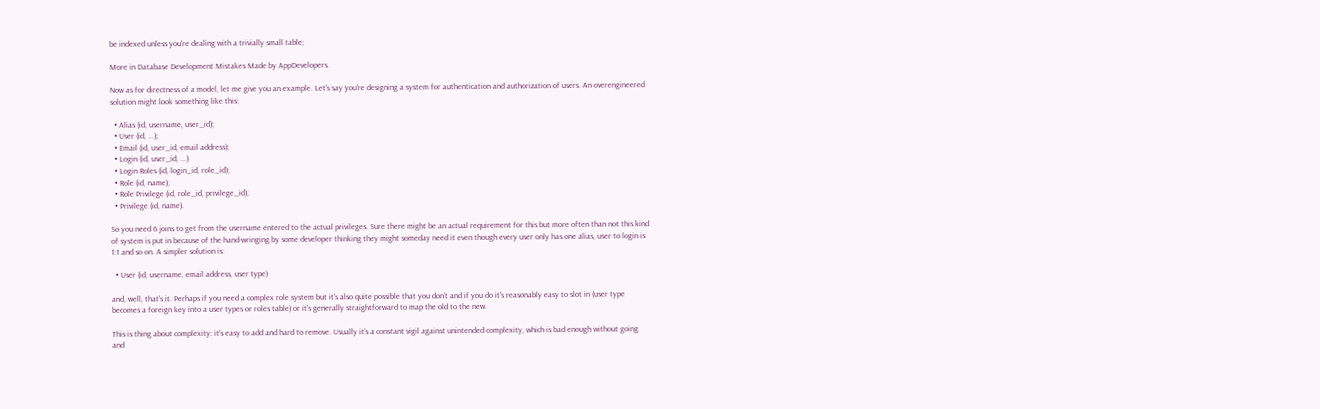be indexed unless you're dealing with a trivially small table;

More in Database Development Mistakes Made by AppDevelopers.

Now as for directness of a model, let me give you an example. Let's say you're designing a system for authentication and authorization of users. An overengineered solution might look something like this:

  • Alias (id, username, user_id);
  • User (id, ...);
  • Email (id, user_id, email address);
  • Login (id, user_id, ...)
  • Login Roles (id, login_id, role_id);
  • Role (id, name);
  • Role Privilege (id, role_id, privilege_id);
  • Privilege (id, name).

So you need 6 joins to get from the username entered to the actual privileges. Sure there might be an actual requirement for this but more often than not this kind of system is put in because of the hand-wringing by some developer thinking they might someday need it even though every user only has one alias, user to login is 1:1 and so on. A simpler solution is:

  • User (id, username, email address, user type)

and, well, that's it. Perhaps if you need a complex role system but it's also quite possible that you don't and if you do it's reasonably easy to slot in (user type becomes a foreign key into a user types or roles table) or it's generally straightforward to map the old to the new.

This is thing about complexity: it's easy to add and hard to remove. Usually it's a constant vigil against unintended complexity, which is bad enough without going and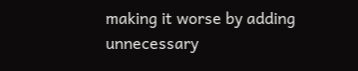making it worse by adding unnecessary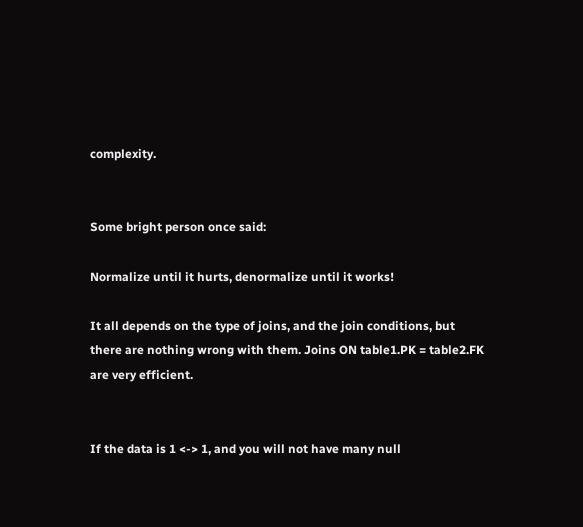complexity.


Some bright person once said:

Normalize until it hurts, denormalize until it works!

It all depends on the type of joins, and the join conditions, but there are nothing wrong with them. Joins ON table1.PK = table2.FK are very efficient.


If the data is 1 <-> 1, and you will not have many null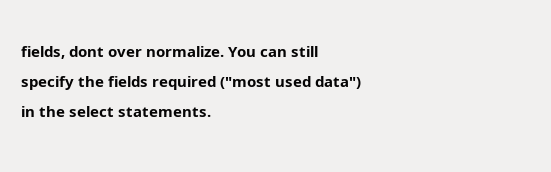fields, dont over normalize. You can still specify the fields required ("most used data") in the select statements.